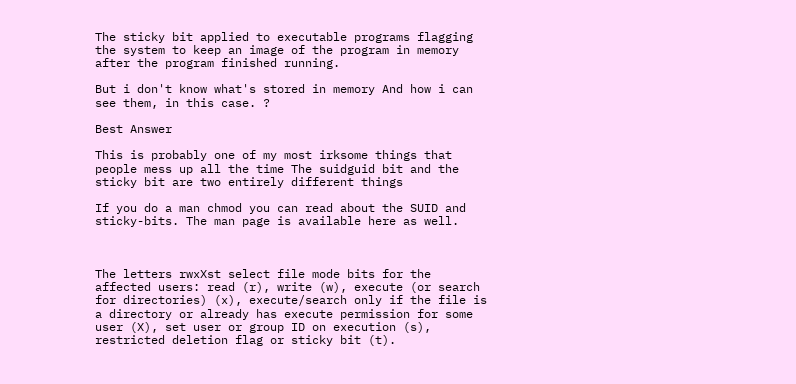The sticky bit applied to executable programs flagging the system to keep an image of the program in memory after the program finished running.

But i don't know what's stored in memory And how i can see them, in this case. ?

Best Answer

This is probably one of my most irksome things that people mess up all the time The suidguid bit and the sticky bit are two entirely different things

If you do a man chmod you can read about the SUID and sticky-bits. The man page is available here as well.



The letters rwxXst select file mode bits for the affected users: read (r), write (w), execute (or search for directories) (x), execute/search only if the file is a directory or already has execute permission for some user (X), set user or group ID on execution (s), restricted deletion flag or sticky bit (t).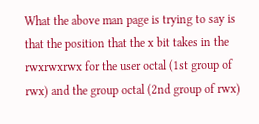What the above man page is trying to say is that the position that the x bit takes in the rwxrwxrwx for the user octal (1st group of rwx) and the group octal (2nd group of rwx)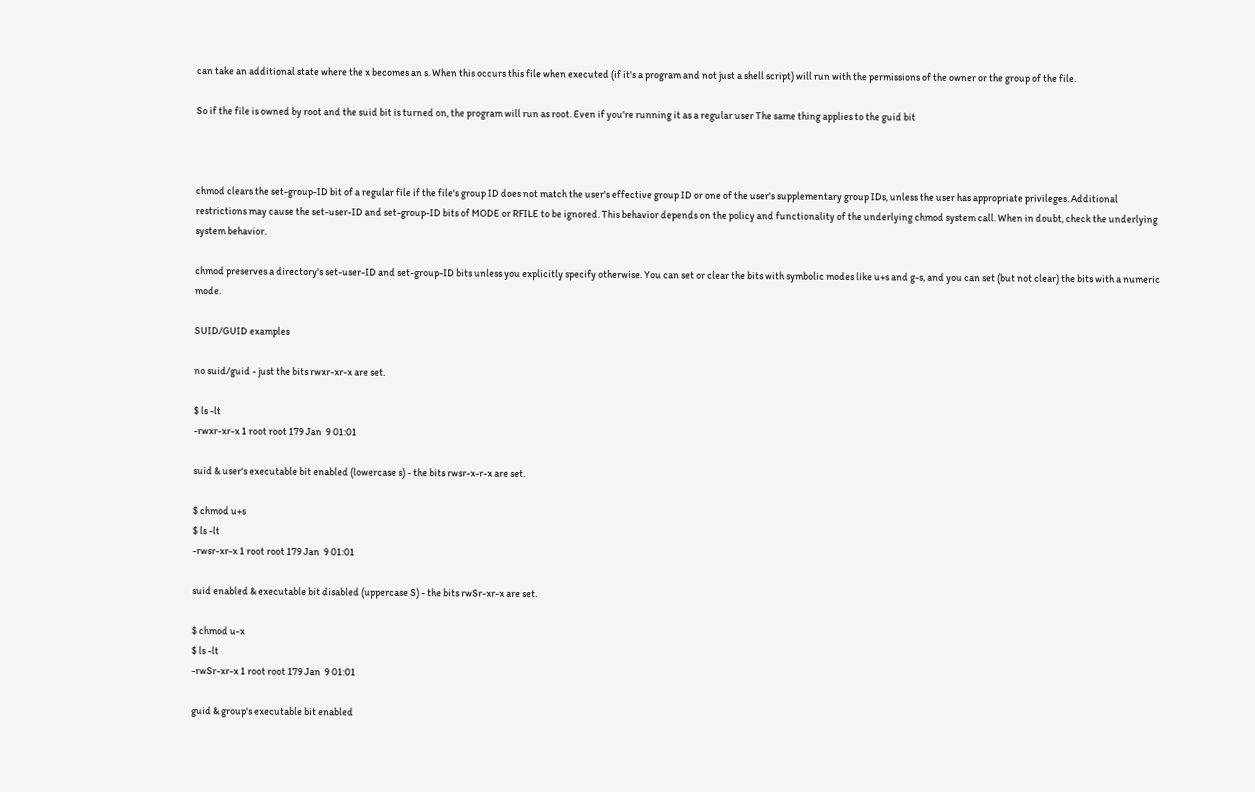can take an additional state where the x becomes an s. When this occurs this file when executed (if it's a program and not just a shell script) will run with the permissions of the owner or the group of the file.

So if the file is owned by root and the suid bit is turned on, the program will run as root. Even if you're running it as a regular user The same thing applies to the guid bit



chmod clears the set-group-ID bit of a regular file if the file's group ID does not match the user's effective group ID or one of the user's supplementary group IDs, unless the user has appropriate privileges. Additional restrictions may cause the set-user-ID and set-group-ID bits of MODE or RFILE to be ignored. This behavior depends on the policy and functionality of the underlying chmod system call. When in doubt, check the underlying system behavior.

chmod preserves a directory's set-user-ID and set-group-ID bits unless you explicitly specify otherwise. You can set or clear the bits with symbolic modes like u+s and g-s, and you can set (but not clear) the bits with a numeric mode.

SUID/GUID examples

no suid/guid - just the bits rwxr-xr-x are set.

$ ls -lt
-rwxr-xr-x 1 root root 179 Jan  9 01:01

suid & user's executable bit enabled (lowercase s) - the bits rwsr-x-r-x are set.

$ chmod u+s
$ ls -lt
-rwsr-xr-x 1 root root 179 Jan  9 01:01

suid enabled & executable bit disabled (uppercase S) - the bits rwSr-xr-x are set.

$ chmod u-x
$ ls -lt
-rwSr-xr-x 1 root root 179 Jan  9 01:01

guid & group's executable bit enabled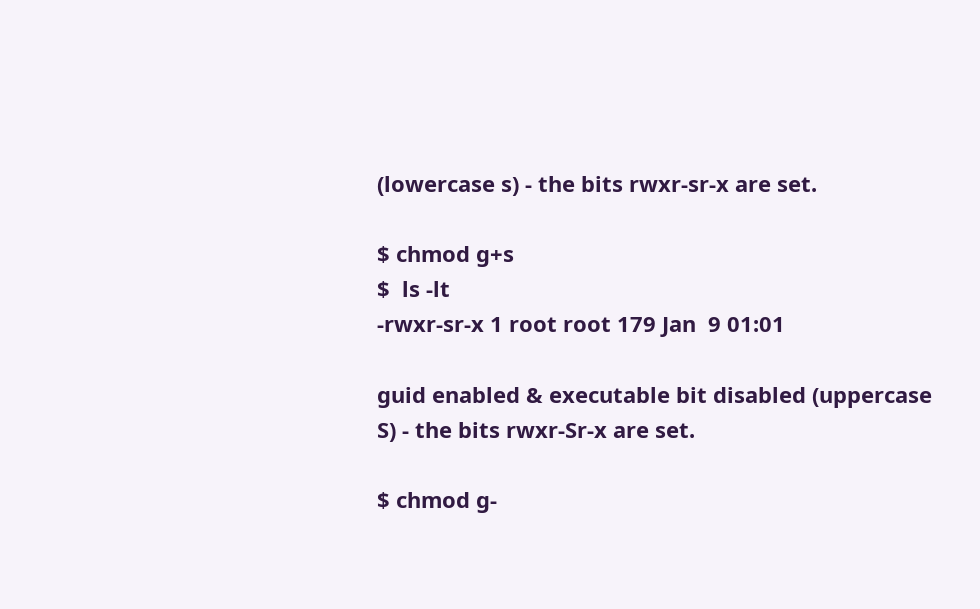(lowercase s) - the bits rwxr-sr-x are set.

$ chmod g+s
$  ls -lt
-rwxr-sr-x 1 root root 179 Jan  9 01:01

guid enabled & executable bit disabled (uppercase S) - the bits rwxr-Sr-x are set.

$ chmod g-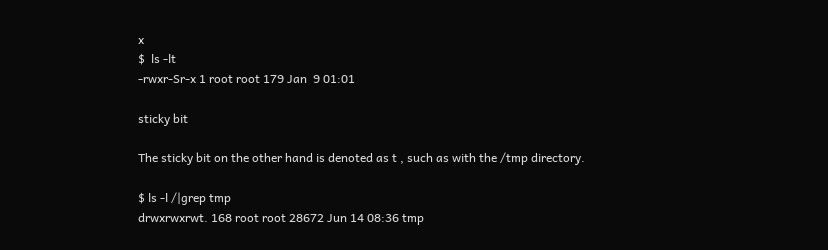x
$  ls -lt
-rwxr-Sr-x 1 root root 179 Jan  9 01:01

sticky bit

The sticky bit on the other hand is denoted as t , such as with the /tmp directory.

$ ls -l /|grep tmp
drwxrwxrwt. 168 root root 28672 Jun 14 08:36 tmp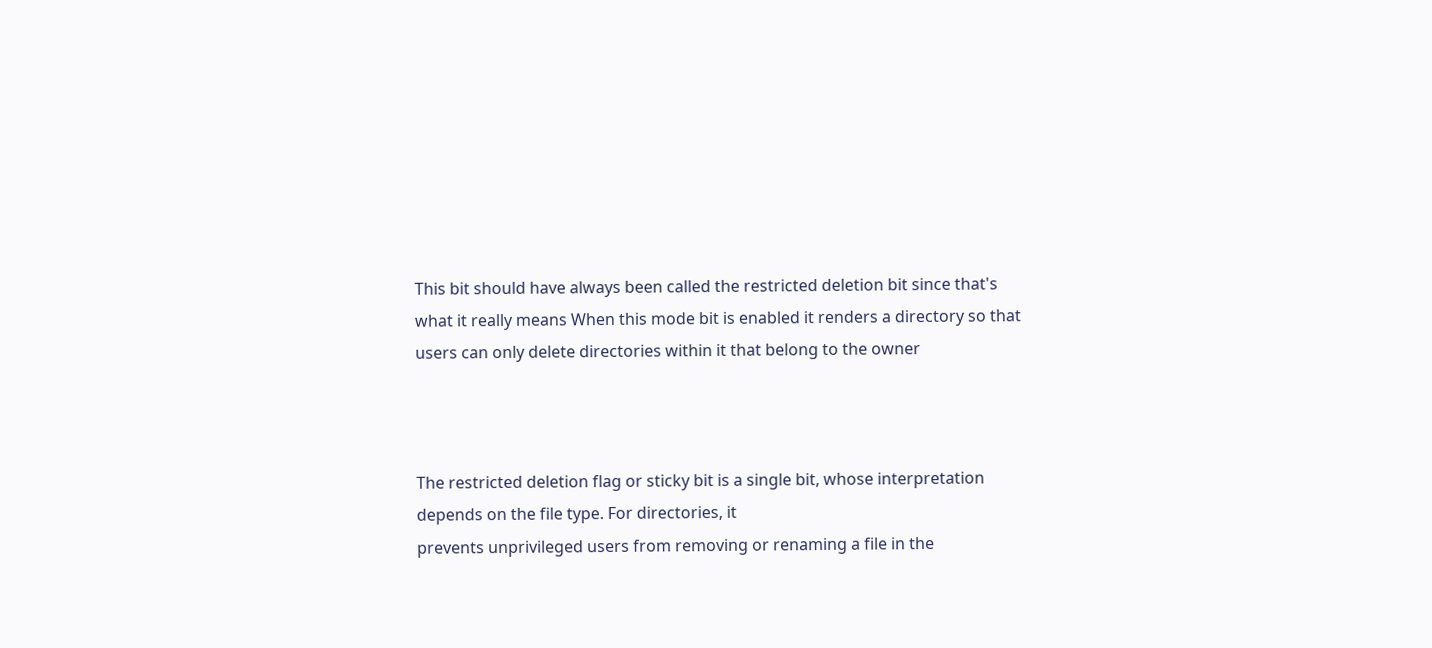This bit should have always been called the restricted deletion bit since that's what it really means When this mode bit is enabled it renders a directory so that users can only delete directories within it that belong to the owner



The restricted deletion flag or sticky bit is a single bit, whose interpretation depends on the file type. For directories, it
prevents unprivileged users from removing or renaming a file in the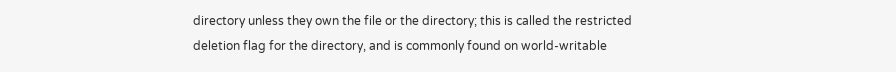directory unless they own the file or the directory; this is called the restricted deletion flag for the directory, and is commonly found on world-writable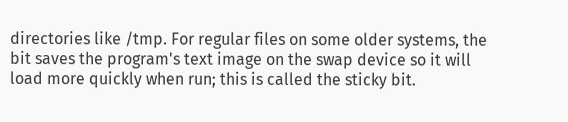directories like /tmp. For regular files on some older systems, the bit saves the program's text image on the swap device so it will load more quickly when run; this is called the sticky bit.